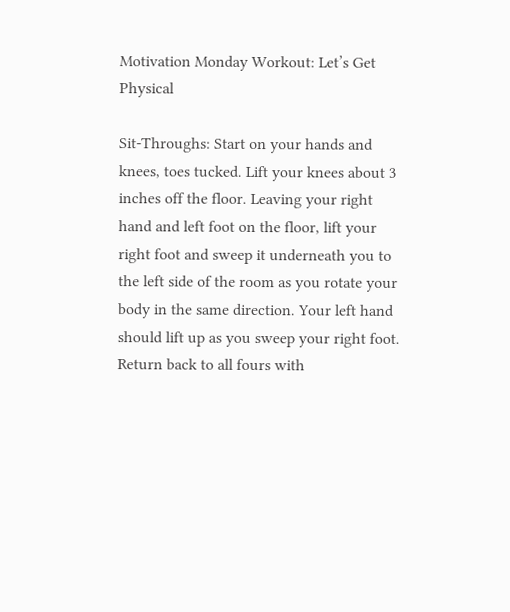Motivation Monday Workout: Let’s Get Physical

Sit-Throughs: Start on your hands and knees, toes tucked. Lift your knees about 3 inches off the floor. Leaving your right hand and left foot on the floor, lift your right foot and sweep it underneath you to the left side of the room as you rotate your body in the same direction. Your left hand should lift up as you sweep your right foot. Return back to all fours with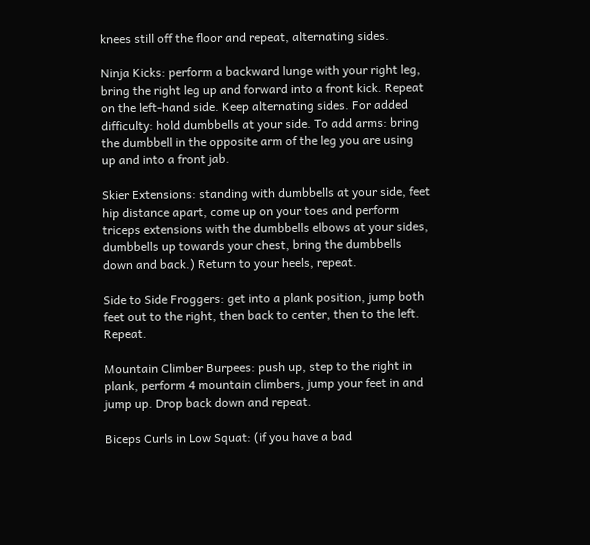knees still off the floor and repeat, alternating sides.

Ninja Kicks: perform a backward lunge with your right leg, bring the right leg up and forward into a front kick. Repeat on the left-hand side. Keep alternating sides. For added difficulty: hold dumbbells at your side. To add arms: bring the dumbbell in the opposite arm of the leg you are using up and into a front jab.

Skier Extensions: standing with dumbbells at your side, feet hip distance apart, come up on your toes and perform triceps extensions with the dumbbells elbows at your sides, dumbbells up towards your chest, bring the dumbbells down and back.) Return to your heels, repeat.

Side to Side Froggers: get into a plank position, jump both feet out to the right, then back to center, then to the left. Repeat.

Mountain Climber Burpees: push up, step to the right in plank, perform 4 mountain climbers, jump your feet in and jump up. Drop back down and repeat.

Biceps Curls in Low Squat: (if you have a bad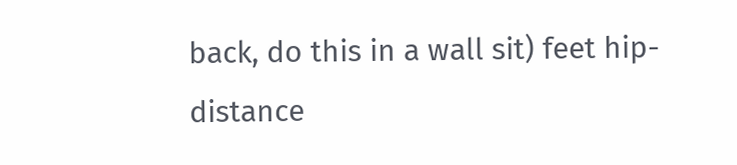back, do this in a wall sit) feet hip-distance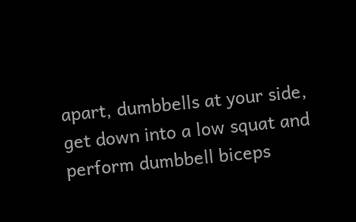apart, dumbbells at your side, get down into a low squat and perform dumbbell biceps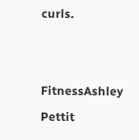curls.


FitnessAshley Pettit